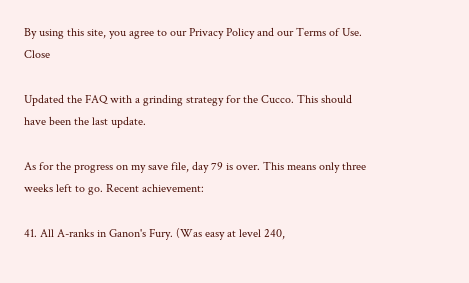By using this site, you agree to our Privacy Policy and our Terms of Use. Close

Updated the FAQ with a grinding strategy for the Cucco. This should have been the last update.

As for the progress on my save file, day 79 is over. This means only three weeks left to go. Recent achievement:

41. All A-ranks in Ganon's Fury. (Was easy at level 240,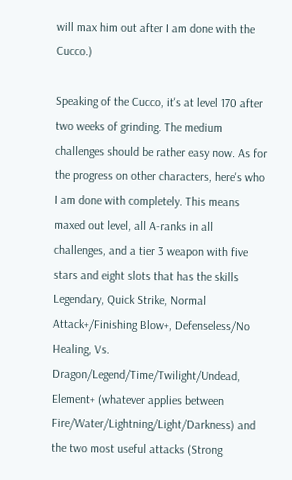will max him out after I am done with the Cucco.)

Speaking of the Cucco, it's at level 170 after two weeks of grinding. The medium challenges should be rather easy now. As for the progress on other characters, here's who I am done with completely. This means maxed out level, all A-ranks in all challenges, and a tier 3 weapon with five stars and eight slots that has the skills Legendary, Quick Strike, Normal Attack+/Finishing Blow+, Defenseless/No Healing, Vs. Dragon/Legend/Time/Twilight/Undead, Element+ (whatever applies between Fire/Water/Lightning/Light/Darkness) and the two most useful attacks (Strong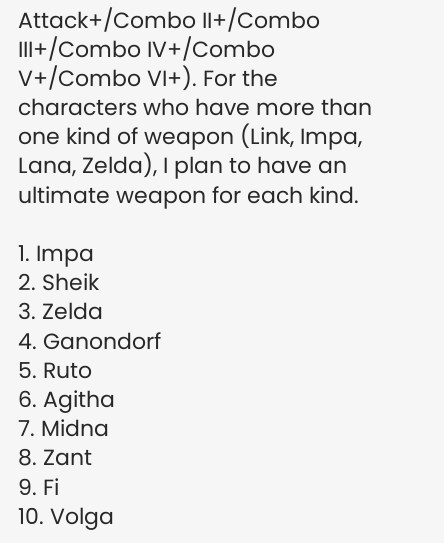Attack+/Combo II+/Combo III+/Combo IV+/Combo V+/Combo VI+). For the characters who have more than one kind of weapon (Link, Impa, Lana, Zelda), I plan to have an ultimate weapon for each kind.

1. Impa
2. Sheik
3. Zelda
4. Ganondorf
5. Ruto
6. Agitha
7. Midna
8. Zant
9. Fi
10. Volga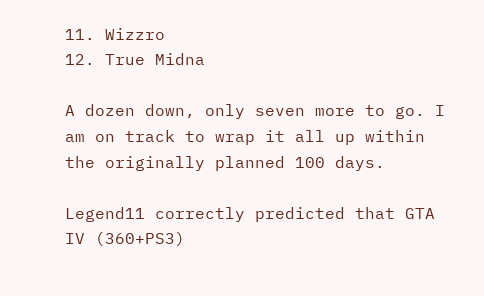11. Wizzro
12. True Midna

A dozen down, only seven more to go. I am on track to wrap it all up within the originally planned 100 days.

Legend11 correctly predicted that GTA IV (360+PS3)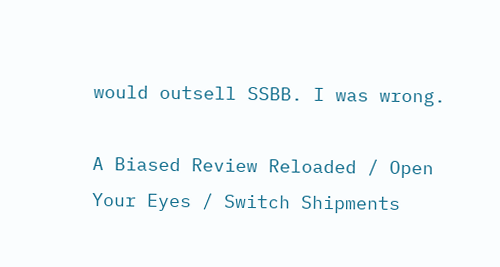would outsell SSBB. I was wrong.

A Biased Review Reloaded / Open Your Eyes / Switch Shipments